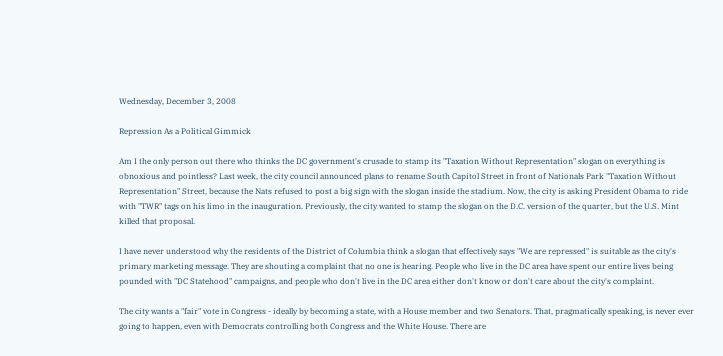Wednesday, December 3, 2008

Repression As a Political Gimmick

Am I the only person out there who thinks the DC government's crusade to stamp its "Taxation Without Representation" slogan on everything is obnoxious and pointless? Last week, the city council announced plans to rename South Capitol Street in front of Nationals Park "Taxation Without Representation" Street, because the Nats refused to post a big sign with the slogan inside the stadium. Now, the city is asking President Obama to ride with "TWR" tags on his limo in the inauguration. Previously, the city wanted to stamp the slogan on the D.C. version of the quarter, but the U.S. Mint killed that proposal.

I have never understood why the residents of the District of Columbia think a slogan that effectively says "We are repressed" is suitable as the city's primary marketing message. They are shouting a complaint that no one is hearing. People who live in the DC area have spent our entire lives being pounded with "DC Statehood" campaigns, and people who don't live in the DC area either don't know or don't care about the city's complaint.

The city wants a "fair" vote in Congress - ideally by becoming a state, with a House member and two Senators. That, pragmatically speaking, is never ever going to happen, even with Democrats controlling both Congress and the White House. There are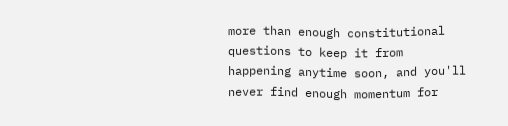more than enough constitutional questions to keep it from happening anytime soon, and you'll never find enough momentum for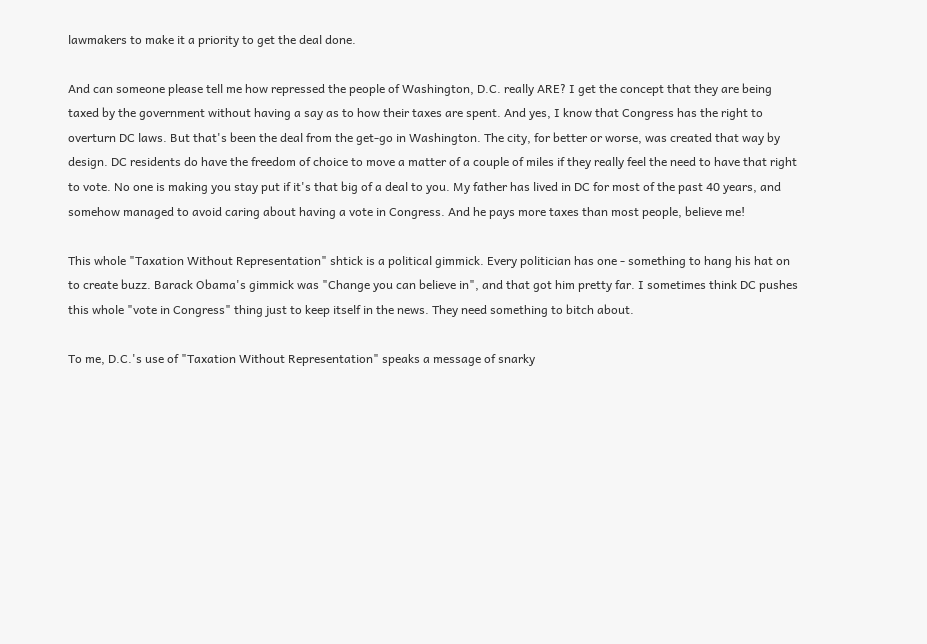lawmakers to make it a priority to get the deal done.

And can someone please tell me how repressed the people of Washington, D.C. really ARE? I get the concept that they are being taxed by the government without having a say as to how their taxes are spent. And yes, I know that Congress has the right to overturn DC laws. But that's been the deal from the get-go in Washington. The city, for better or worse, was created that way by design. DC residents do have the freedom of choice to move a matter of a couple of miles if they really feel the need to have that right to vote. No one is making you stay put if it's that big of a deal to you. My father has lived in DC for most of the past 40 years, and somehow managed to avoid caring about having a vote in Congress. And he pays more taxes than most people, believe me!

This whole "Taxation Without Representation" shtick is a political gimmick. Every politician has one - something to hang his hat on to create buzz. Barack Obama's gimmick was "Change you can believe in", and that got him pretty far. I sometimes think DC pushes this whole "vote in Congress" thing just to keep itself in the news. They need something to bitch about.

To me, D.C.'s use of "Taxation Without Representation" speaks a message of snarky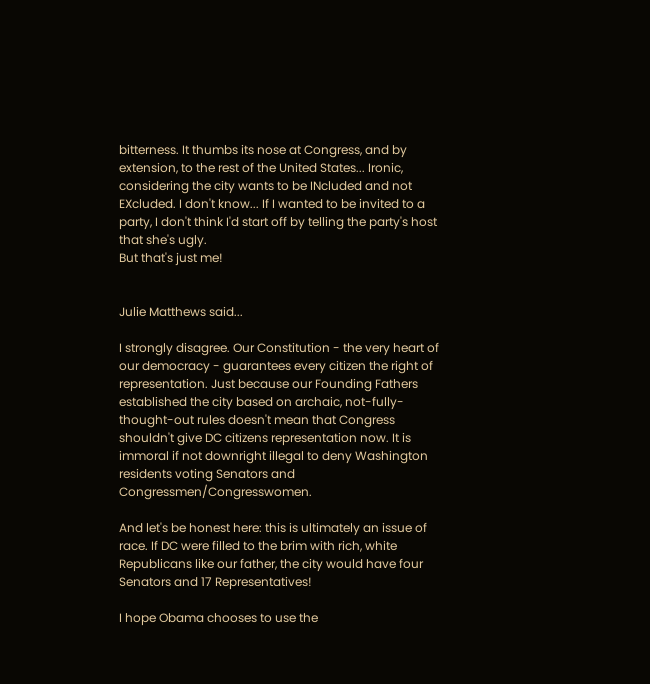bitterness. It thumbs its nose at Congress, and by extension, to the rest of the United States... Ironic, considering the city wants to be INcluded and not EXcluded. I don't know... If I wanted to be invited to a party, I don't think I'd start off by telling the party's host that she's ugly.
But that's just me!


Julie Matthews said...

I strongly disagree. Our Constitution - the very heart of our democracy - guarantees every citizen the right of representation. Just because our Founding Fathers established the city based on archaic, not-fully-thought-out rules doesn't mean that Congress shouldn't give DC citizens representation now. It is immoral if not downright illegal to deny Washington residents voting Senators and Congressmen/Congresswomen.

And let's be honest here: this is ultimately an issue of race. If DC were filled to the brim with rich, white Republicans like our father, the city would have four Senators and 17 Representatives!

I hope Obama chooses to use the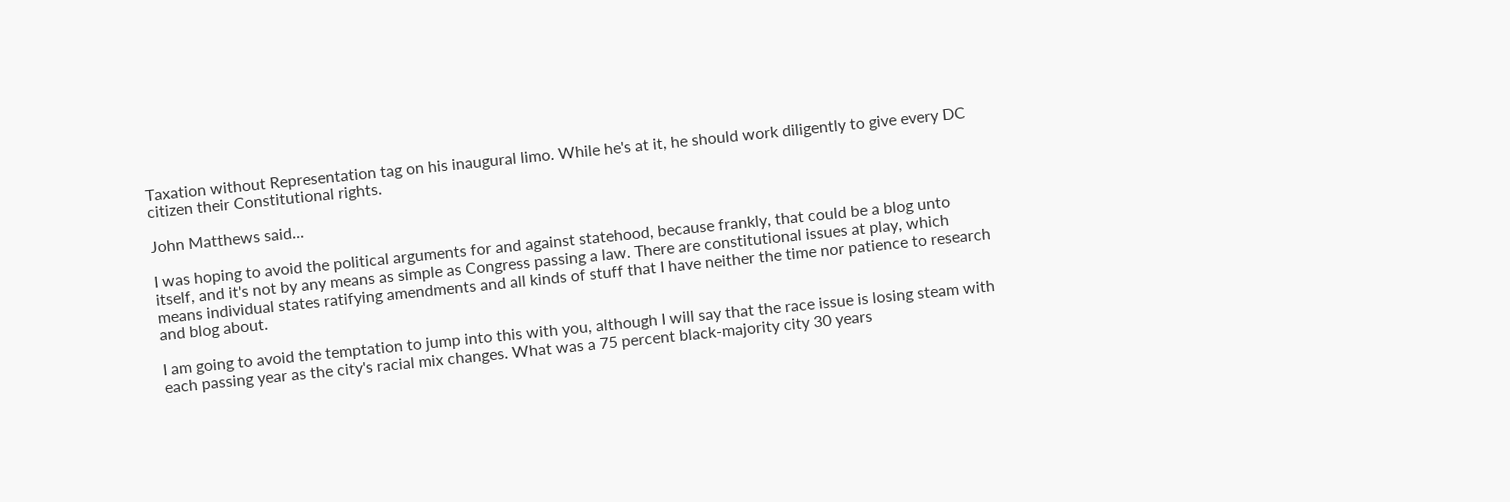Taxation without Representation tag on his inaugural limo. While he's at it, he should work diligently to give every DC citizen their Constitutional rights.

John Matthews said...

I was hoping to avoid the political arguments for and against statehood, because frankly, that could be a blog unto itself, and it's not by any means as simple as Congress passing a law. There are constitutional issues at play, which means individual states ratifying amendments and all kinds of stuff that I have neither the time nor patience to research and blog about.

I am going to avoid the temptation to jump into this with you, although I will say that the race issue is losing steam with each passing year as the city's racial mix changes. What was a 75 percent black-majority city 30 years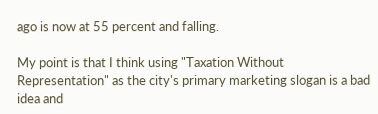ago is now at 55 percent and falling.

My point is that I think using "Taxation Without Representation" as the city's primary marketing slogan is a bad idea and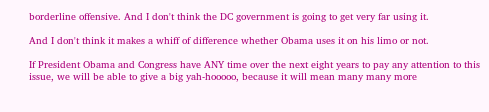borderline offensive. And I don't think the DC government is going to get very far using it.

And I don't think it makes a whiff of difference whether Obama uses it on his limo or not.

If President Obama and Congress have ANY time over the next eight years to pay any attention to this issue, we will be able to give a big yah-hooooo, because it will mean many many more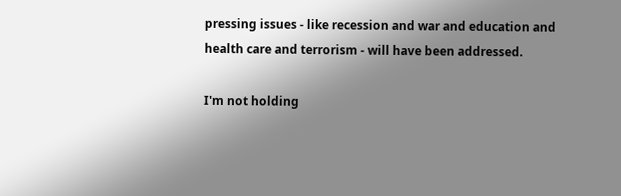pressing issues - like recession and war and education and health care and terrorism - will have been addressed.

I'm not holding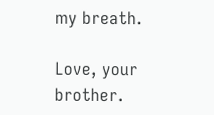my breath.

Love, your brother.